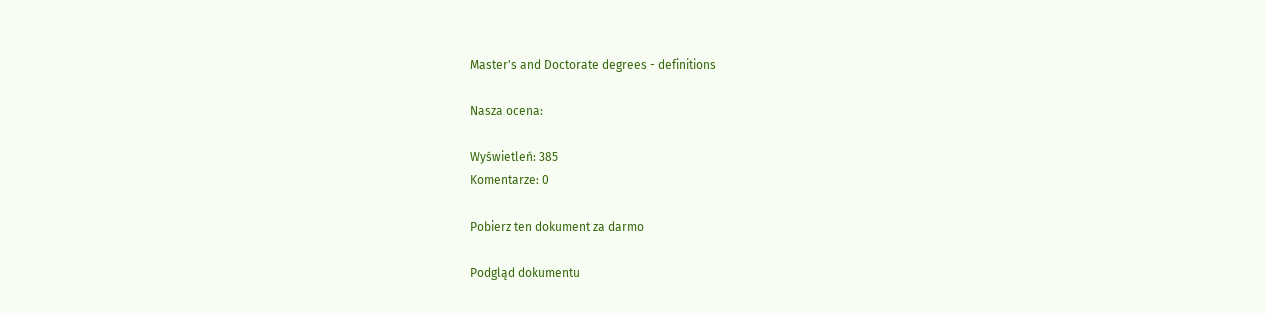Master's and Doctorate degrees - definitions

Nasza ocena:

Wyświetleń: 385
Komentarze: 0

Pobierz ten dokument za darmo

Podgląd dokumentu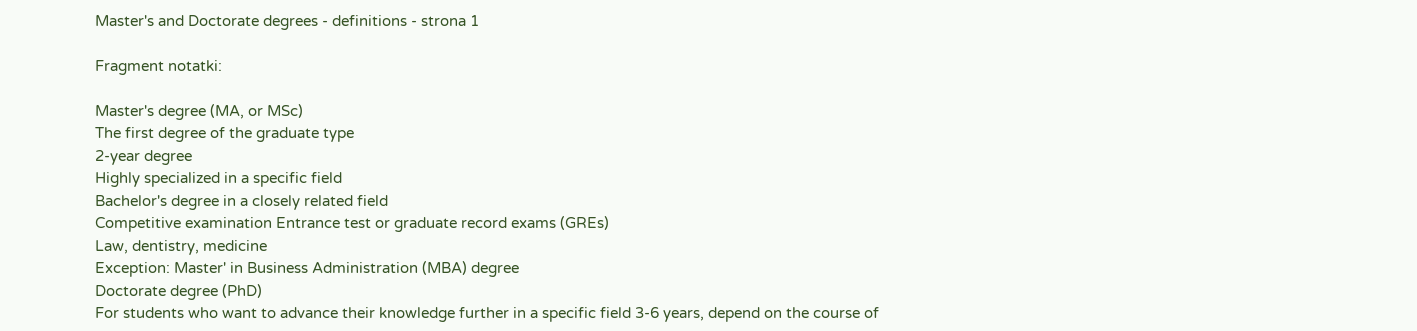Master's and Doctorate degrees - definitions - strona 1

Fragment notatki:

Master's degree (MA, or MSc)
The first degree of the graduate type
2-year degree
Highly specialized in a specific field
Bachelor's degree in a closely related field
Competitive examination Entrance test or graduate record exams (GREs)
Law, dentistry, medicine
Exception: Master' in Business Administration (MBA) degree
Doctorate degree (PhD)
For students who want to advance their knowledge further in a specific field 3-6 years, depend on the course of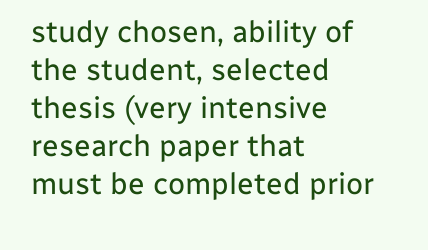study chosen, ability of the student, selected thesis (very intensive research paper that must be completed prior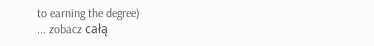to earning the degree)
... zobacz całą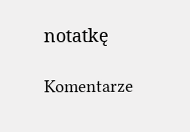notatkę

Komentarze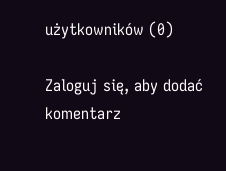użytkowników (0)

Zaloguj się, aby dodać komentarz